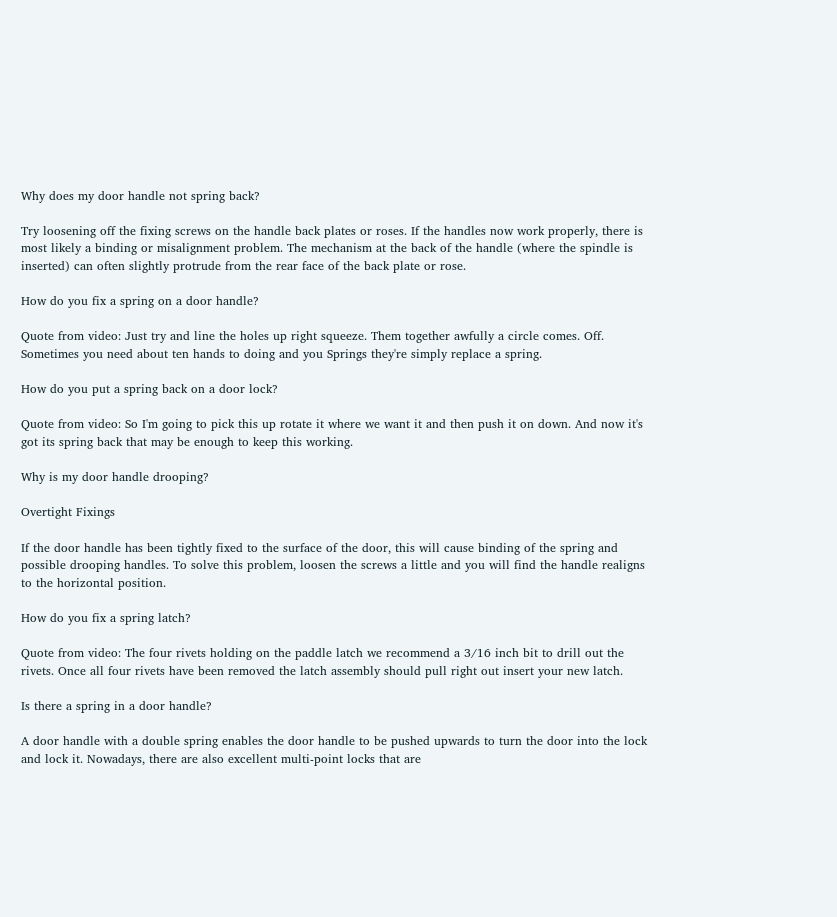Why does my door handle not spring back?

Try loosening off the fixing screws on the handle back plates or roses. If the handles now work properly, there is most likely a binding or misalignment problem. The mechanism at the back of the handle (where the spindle is inserted) can often slightly protrude from the rear face of the back plate or rose.

How do you fix a spring on a door handle?

Quote from video: Just try and line the holes up right squeeze. Them together awfully a circle comes. Off. Sometimes you need about ten hands to doing and you Springs they're simply replace a spring.

How do you put a spring back on a door lock?

Quote from video: So I'm going to pick this up rotate it where we want it and then push it on down. And now it's got its spring back that may be enough to keep this working.

Why is my door handle drooping?

Overtight Fixings

If the door handle has been tightly fixed to the surface of the door, this will cause binding of the spring and possible drooping handles. To solve this problem, loosen the screws a little and you will find the handle realigns to the horizontal position.

How do you fix a spring latch?

Quote from video: The four rivets holding on the paddle latch we recommend a 3/16 inch bit to drill out the rivets. Once all four rivets have been removed the latch assembly should pull right out insert your new latch.

Is there a spring in a door handle?

A door handle with a double spring enables the door handle to be pushed upwards to turn the door into the lock and lock it. Nowadays, there are also excellent multi-point locks that are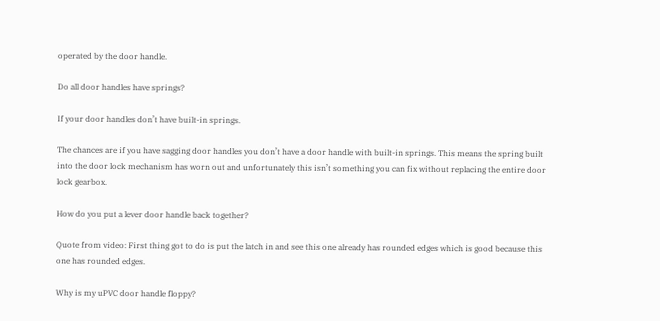operated by the door handle.

Do all door handles have springs?

If your door handles don’t have built-in springs.

The chances are if you have sagging door handles you don’t have a door handle with built-in springs. This means the spring built into the door lock mechanism has worn out and unfortunately this isn’t something you can fix without replacing the entire door lock gearbox.

How do you put a lever door handle back together?

Quote from video: First thing got to do is put the latch in and see this one already has rounded edges which is good because this one has rounded edges.

Why is my uPVC door handle floppy?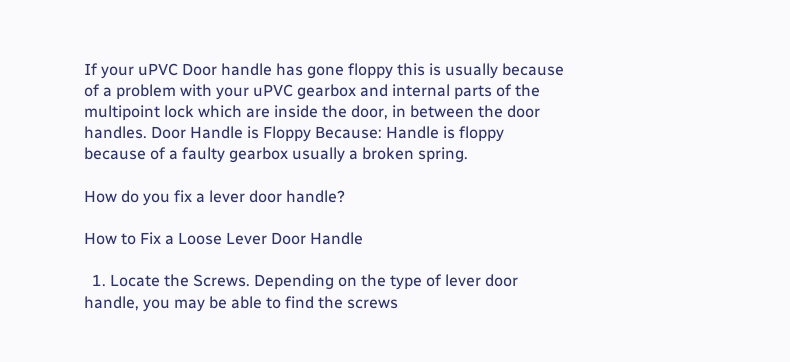If your uPVC Door handle has gone floppy this is usually because of a problem with your uPVC gearbox and internal parts of the multipoint lock which are inside the door, in between the door handles. Door Handle is Floppy Because: Handle is floppy because of a faulty gearbox usually a broken spring.

How do you fix a lever door handle?

How to Fix a Loose Lever Door Handle

  1. Locate the Screws. Depending on the type of lever door handle, you may be able to find the screws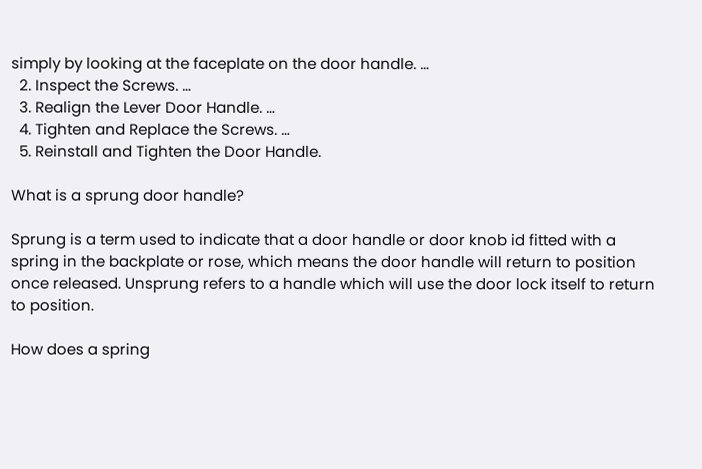simply by looking at the faceplate on the door handle. …
  2. Inspect the Screws. …
  3. Realign the Lever Door Handle. …
  4. Tighten and Replace the Screws. …
  5. Reinstall and Tighten the Door Handle.

What is a sprung door handle?

Sprung is a term used to indicate that a door handle or door knob id fitted with a spring in the backplate or rose, which means the door handle will return to position once released. Unsprung refers to a handle which will use the door lock itself to return to position.

How does a spring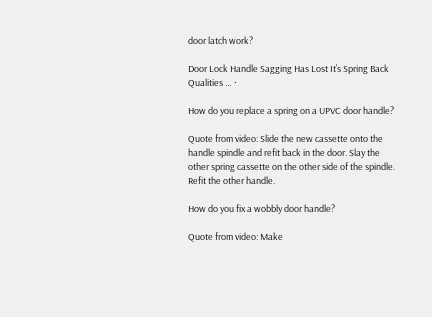door latch work?

Door Lock Handle Sagging Has Lost It’s Spring Back Qualities … ·

How do you replace a spring on a UPVC door handle?

Quote from video: Slide the new cassette onto the handle spindle and refit back in the door. Slay the other spring cassette on the other side of the spindle. Refit the other handle.

How do you fix a wobbly door handle?

Quote from video: Make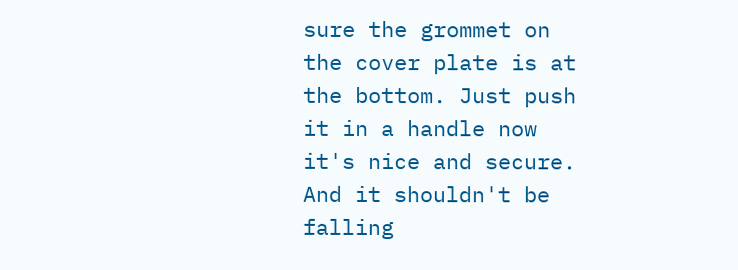sure the grommet on the cover plate is at the bottom. Just push it in a handle now it's nice and secure. And it shouldn't be falling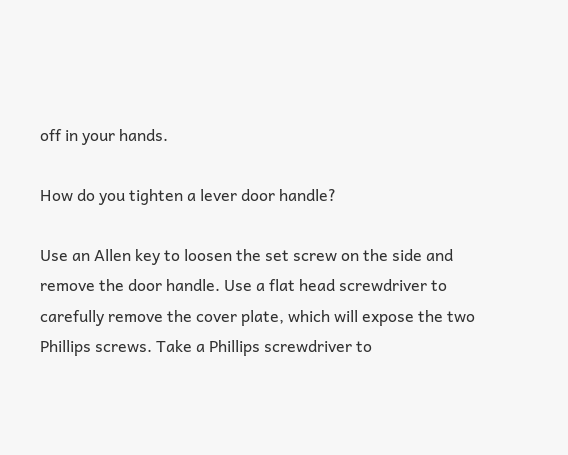off in your hands.

How do you tighten a lever door handle?

Use an Allen key to loosen the set screw on the side and remove the door handle. Use a flat head screwdriver to carefully remove the cover plate, which will expose the two Phillips screws. Take a Phillips screwdriver to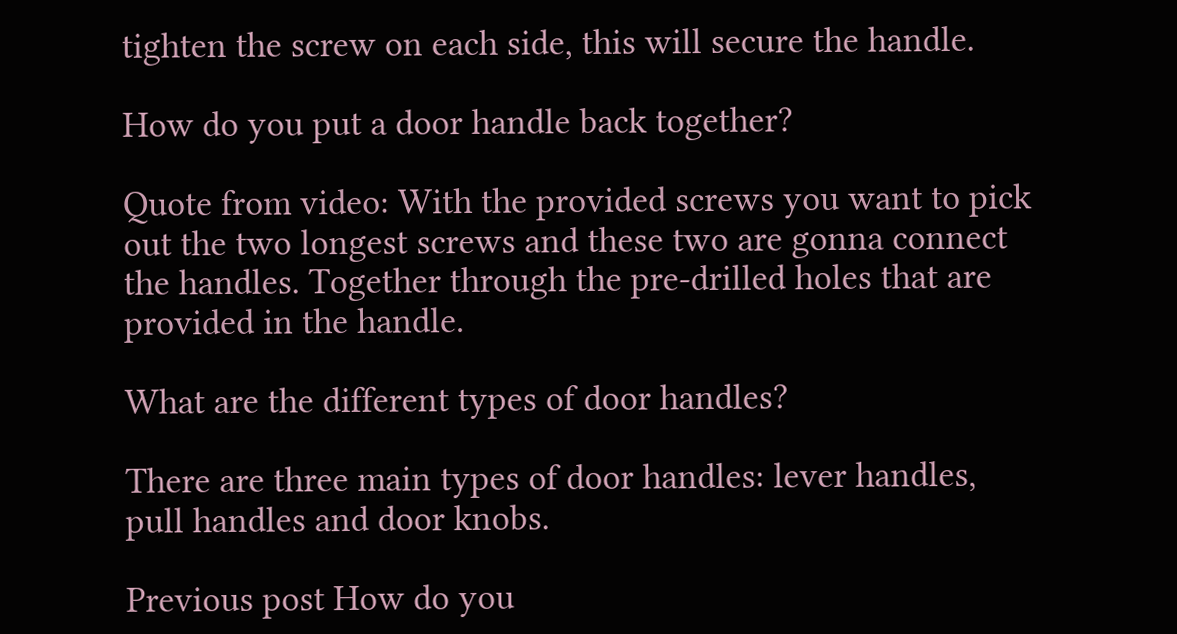tighten the screw on each side, this will secure the handle.

How do you put a door handle back together?

Quote from video: With the provided screws you want to pick out the two longest screws and these two are gonna connect the handles. Together through the pre-drilled holes that are provided in the handle.

What are the different types of door handles?

There are three main types of door handles: lever handles, pull handles and door knobs.

Previous post How do you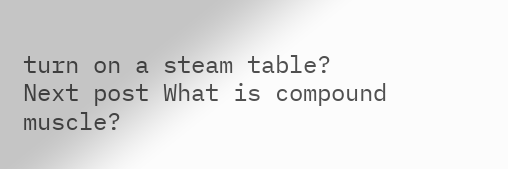turn on a steam table?
Next post What is compound muscle?